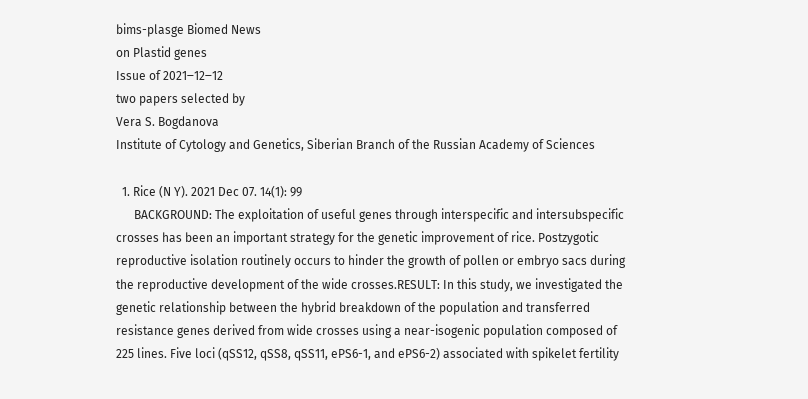bims-plasge Biomed News
on Plastid genes
Issue of 2021‒12‒12
two papers selected by
Vera S. Bogdanova
Institute of Cytology and Genetics, Siberian Branch of the Russian Academy of Sciences

  1. Rice (N Y). 2021 Dec 07. 14(1): 99
      BACKGROUND: The exploitation of useful genes through interspecific and intersubspecific crosses has been an important strategy for the genetic improvement of rice. Postzygotic reproductive isolation routinely occurs to hinder the growth of pollen or embryo sacs during the reproductive development of the wide crosses.RESULT: In this study, we investigated the genetic relationship between the hybrid breakdown of the population and transferred resistance genes derived from wide crosses using a near-isogenic population composed of 225 lines. Five loci (qSS12, qSS8, qSS11, ePS6-1, and ePS6-2) associated with spikelet fertility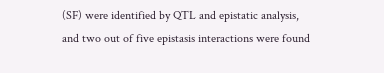(SF) were identified by QTL and epistatic analysis, and two out of five epistasis interactions were found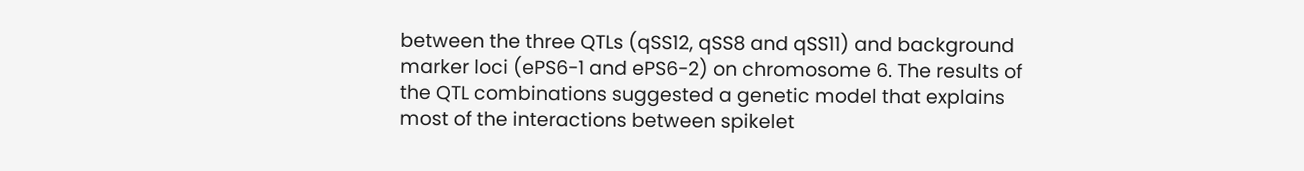between the three QTLs (qSS12, qSS8 and qSS11) and background marker loci (ePS6-1 and ePS6-2) on chromosome 6. The results of the QTL combinations suggested a genetic model that explains most of the interactions between spikelet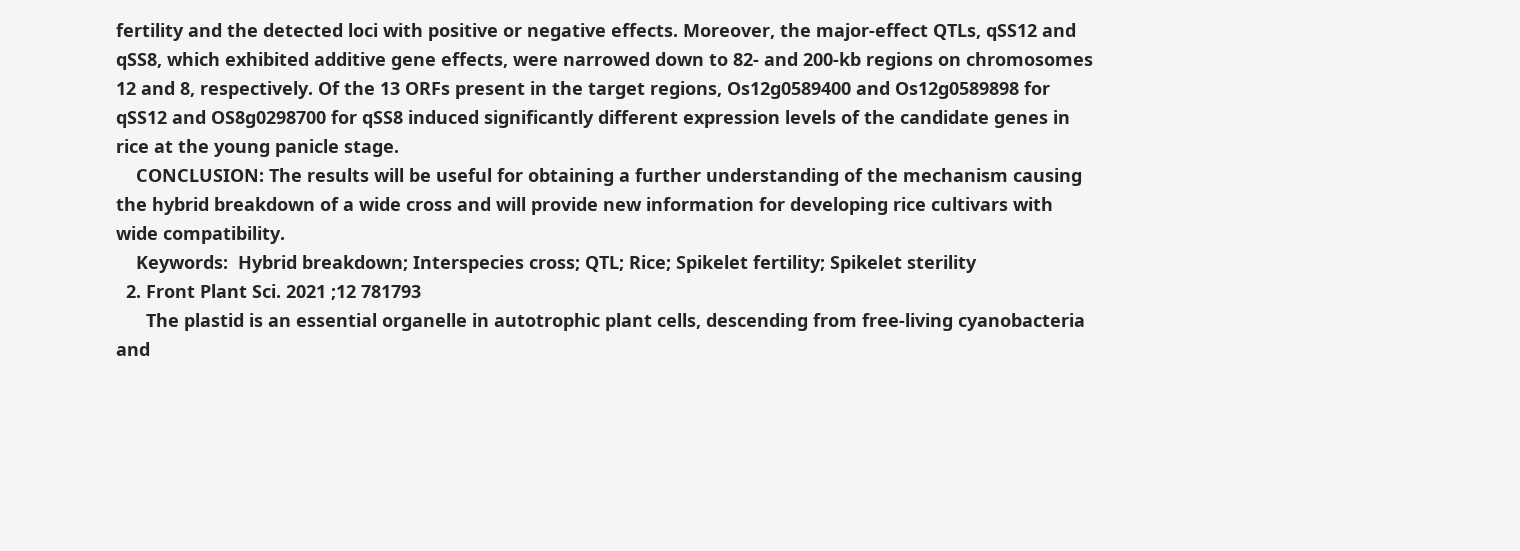fertility and the detected loci with positive or negative effects. Moreover, the major-effect QTLs, qSS12 and qSS8, which exhibited additive gene effects, were narrowed down to 82- and 200-kb regions on chromosomes 12 and 8, respectively. Of the 13 ORFs present in the target regions, Os12g0589400 and Os12g0589898 for qSS12 and OS8g0298700 for qSS8 induced significantly different expression levels of the candidate genes in rice at the young panicle stage.
    CONCLUSION: The results will be useful for obtaining a further understanding of the mechanism causing the hybrid breakdown of a wide cross and will provide new information for developing rice cultivars with wide compatibility.
    Keywords:  Hybrid breakdown; Interspecies cross; QTL; Rice; Spikelet fertility; Spikelet sterility
  2. Front Plant Sci. 2021 ;12 781793
      The plastid is an essential organelle in autotrophic plant cells, descending from free-living cyanobacteria and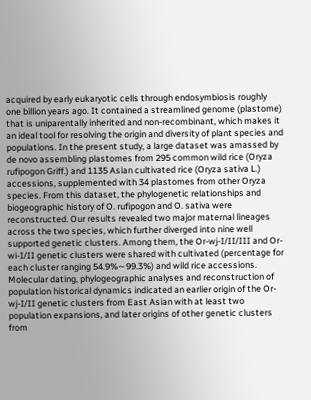acquired by early eukaryotic cells through endosymbiosis roughly one billion years ago. It contained a streamlined genome (plastome) that is uniparentally inherited and non-recombinant, which makes it an ideal tool for resolving the origin and diversity of plant species and populations. In the present study, a large dataset was amassed by de novo assembling plastomes from 295 common wild rice (Oryza rufipogon Griff.) and 1135 Asian cultivated rice (Oryza sativa L.) accessions, supplemented with 34 plastomes from other Oryza species. From this dataset, the phylogenetic relationships and biogeographic history of O. rufipogon and O. sativa were reconstructed. Our results revealed two major maternal lineages across the two species, which further diverged into nine well supported genetic clusters. Among them, the Or-wj-I/II/III and Or-wi-I/II genetic clusters were shared with cultivated (percentage for each cluster ranging 54.9%∼99.3%) and wild rice accessions. Molecular dating, phylogeographic analyses and reconstruction of population historical dynamics indicated an earlier origin of the Or-wj-I/II genetic clusters from East Asian with at least two population expansions, and later origins of other genetic clusters from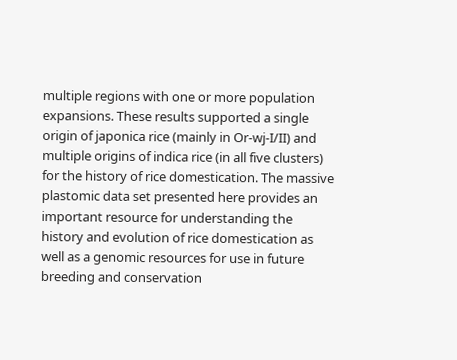multiple regions with one or more population expansions. These results supported a single origin of japonica rice (mainly in Or-wj-I/II) and multiple origins of indica rice (in all five clusters) for the history of rice domestication. The massive plastomic data set presented here provides an important resource for understanding the history and evolution of rice domestication as well as a genomic resources for use in future breeding and conservation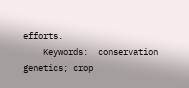efforts.
    Keywords:  conservation genetics; crop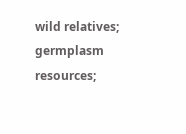wild relatives; germplasm resources;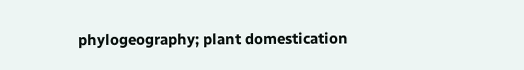phylogeography; plant domestication